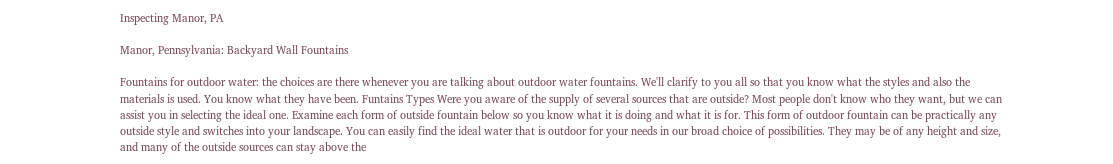Inspecting Manor, PA

Manor, Pennsylvania: Backyard Wall Fountains

Fountains for outdoor water: the choices are there whenever you are talking about outdoor water fountains. We'll clarify to you all so that you know what the styles and also the materials is used. You know what they have been. Funtains Types Were you aware of the supply of several sources that are outside? Most people don't know who they want, but we can assist you in selecting the ideal one. Examine each form of outside fountain below so you know what it is doing and what it is for. This form of outdoor fountain can be practically any outside style and switches into your landscape. You can easily find the ideal water that is outdoor for your needs in our broad choice of possibilities. They may be of any height and size, and many of the outside sources can stay above the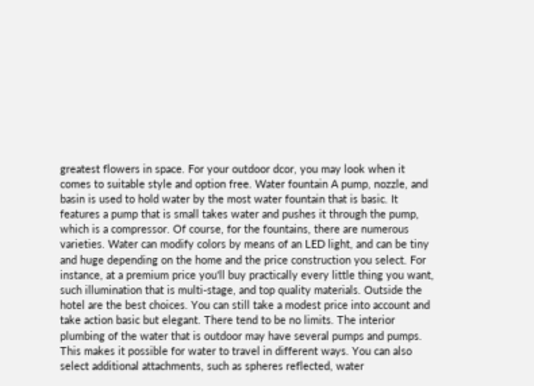greatest flowers in space. For your outdoor dcor, you may look when it comes to suitable style and option free. Water fountain A pump, nozzle, and basin is used to hold water by the most water fountain that is basic. It features a pump that is small takes water and pushes it through the pump, which is a compressor. Of course, for the fountains, there are numerous varieties. Water can modify colors by means of an LED light, and can be tiny and huge depending on the home and the price construction you select. For instance, at a premium price you'll buy practically every little thing you want, such illumination that is multi-stage, and top quality materials. Outside the hotel are the best choices. You can still take a modest price into account and take action basic but elegant. There tend to be no limits. The interior plumbing of the water that is outdoor may have several pumps and pumps. This makes it possible for water to travel in different ways. You can also select additional attachments, such as spheres reflected, water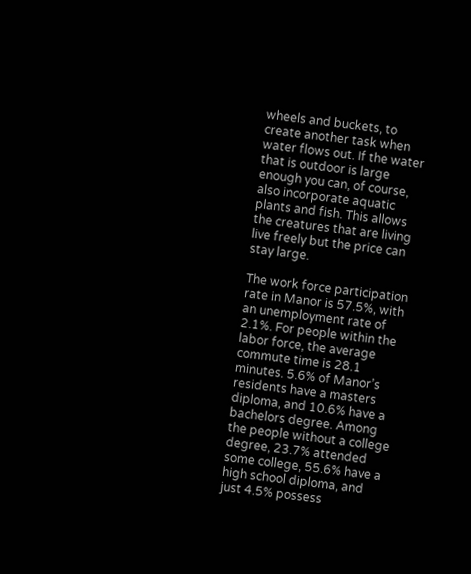wheels and buckets, to create another task when water flows out. If the water that is outdoor is large enough you can, of course, also incorporate aquatic plants and fish. This allows the creatures that are living live freely but the price can stay large.

The work force participation rate in Manor is 57.5%, with an unemployment rate of 2.1%. For people within the labor force, the average commute time is 28.1 minutes. 5.6% of Manor’s residents have a masters diploma, and 10.6% have a bachelors degree. Among the people without a college degree, 23.7% attended some college, 55.6% have a high school diploma, and just 4.5% possess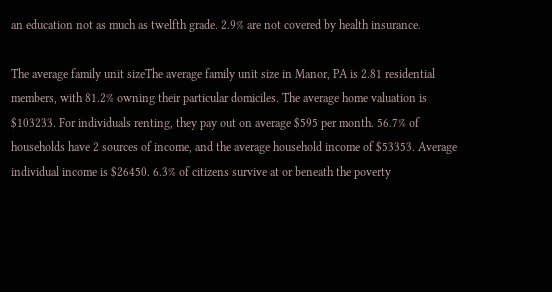an education not as much as twelfth grade. 2.9% are not covered by health insurance.

The average family unit sizeThe average family unit size in Manor, PA is 2.81 residential members, with 81.2% owning their particular domiciles. The average home valuation is $103233. For individuals renting, they pay out on average $595 per month. 56.7% of households have 2 sources of income, and the average household income of $53353. Average individual income is $26450. 6.3% of citizens survive at or beneath the poverty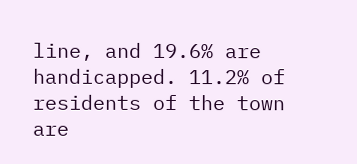line, and 19.6% are handicapped. 11.2% of residents of the town are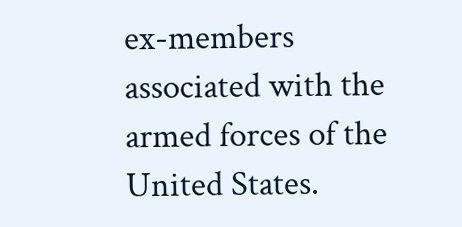ex-members associated with the armed forces of the United States.